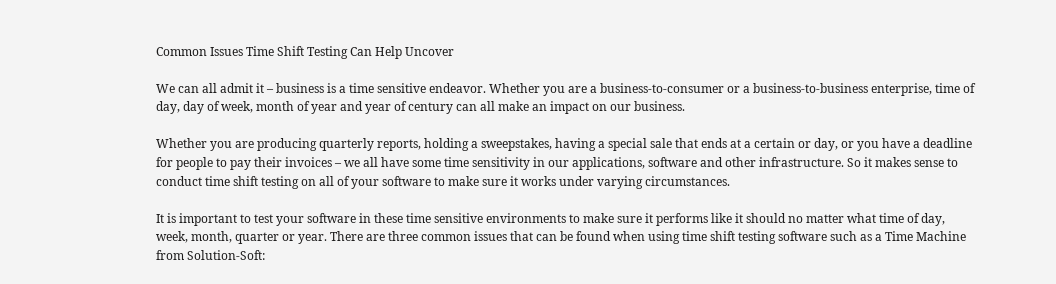Common Issues Time Shift Testing Can Help Uncover

We can all admit it – business is a time sensitive endeavor. Whether you are a business-to-consumer or a business-to-business enterprise, time of day, day of week, month of year and year of century can all make an impact on our business.

Whether you are producing quarterly reports, holding a sweepstakes, having a special sale that ends at a certain or day, or you have a deadline for people to pay their invoices – we all have some time sensitivity in our applications, software and other infrastructure. So it makes sense to conduct time shift testing on all of your software to make sure it works under varying circumstances.

It is important to test your software in these time sensitive environments to make sure it performs like it should no matter what time of day, week, month, quarter or year. There are three common issues that can be found when using time shift testing software such as a Time Machine from Solution-Soft: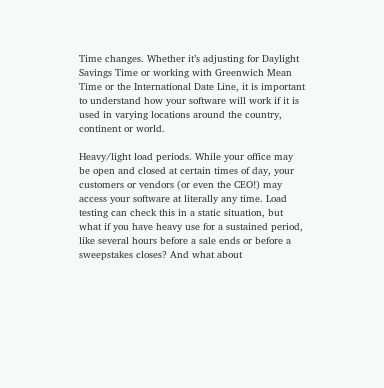Time changes. Whether it’s adjusting for Daylight Savings Time or working with Greenwich Mean Time or the International Date Line, it is important to understand how your software will work if it is used in varying locations around the country, continent or world.

Heavy/light load periods. While your office may be open and closed at certain times of day, your customers or vendors (or even the CEO!) may access your software at literally any time. Load testing can check this in a static situation, but what if you have heavy use for a sustained period, like several hours before a sale ends or before a sweepstakes closes? And what about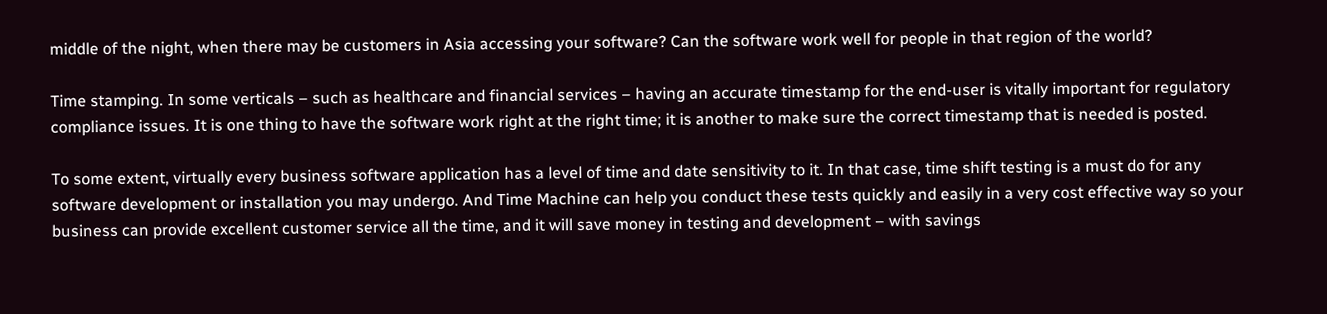middle of the night, when there may be customers in Asia accessing your software? Can the software work well for people in that region of the world?

Time stamping. In some verticals – such as healthcare and financial services – having an accurate timestamp for the end-user is vitally important for regulatory compliance issues. It is one thing to have the software work right at the right time; it is another to make sure the correct timestamp that is needed is posted.

To some extent, virtually every business software application has a level of time and date sensitivity to it. In that case, time shift testing is a must do for any software development or installation you may undergo. And Time Machine can help you conduct these tests quickly and easily in a very cost effective way so your business can provide excellent customer service all the time, and it will save money in testing and development – with savings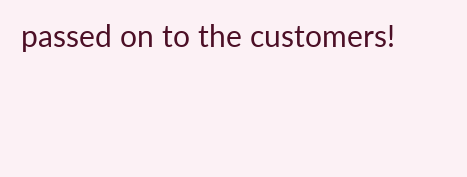passed on to the customers!